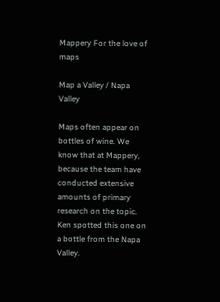Mappery For the love of maps

Map a Valley / Napa Valley

Maps often appear on bottles of wine. We know that at Mappery, because the team have conducted extensive amounts of primary research on the topic. Ken spotted this one on a bottle from the Napa Valley.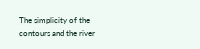The simplicity of the contours and the river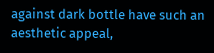against dark bottle have such an aesthetic appeal,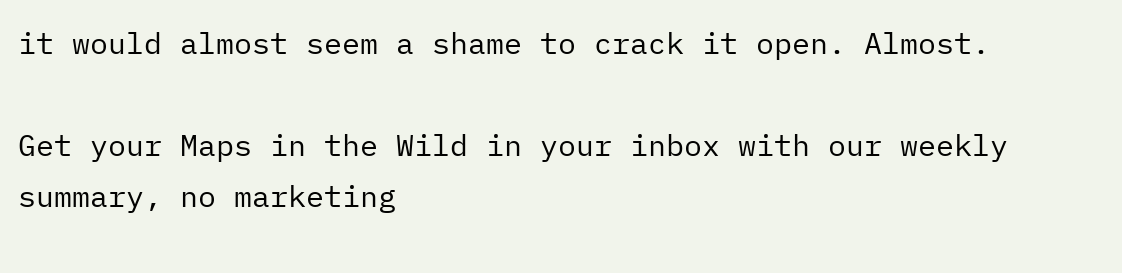it would almost seem a shame to crack it open. Almost.

Get your Maps in the Wild in your inbox with our weekly summary, no marketing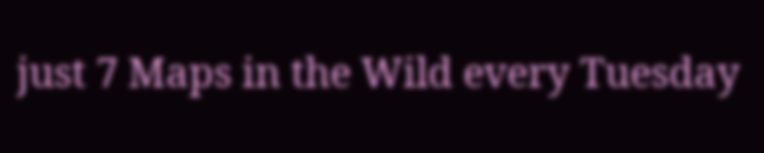just 7 Maps in the Wild every Tuesday